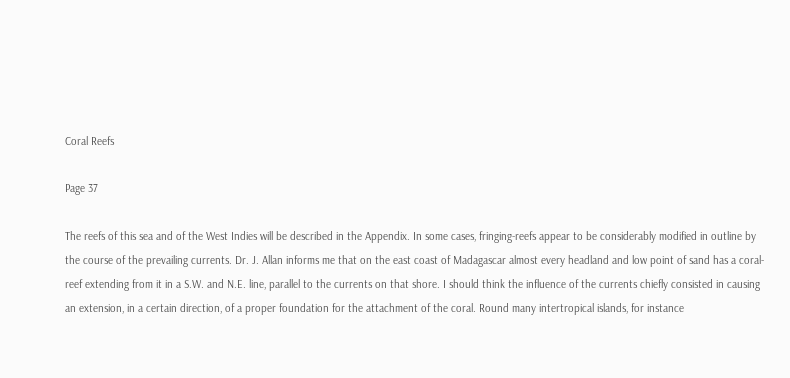Coral Reefs

Page 37

The reefs of this sea and of the West Indies will be described in the Appendix. In some cases, fringing-reefs appear to be considerably modified in outline by the course of the prevailing currents. Dr. J. Allan informs me that on the east coast of Madagascar almost every headland and low point of sand has a coral-reef extending from it in a S.W. and N.E. line, parallel to the currents on that shore. I should think the influence of the currents chiefly consisted in causing an extension, in a certain direction, of a proper foundation for the attachment of the coral. Round many intertropical islands, for instance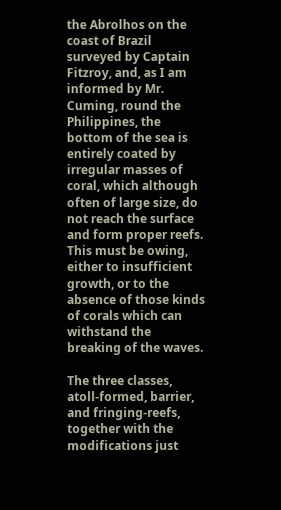the Abrolhos on the coast of Brazil surveyed by Captain Fitzroy, and, as I am informed by Mr. Cuming, round the Philippines, the bottom of the sea is entirely coated by irregular masses of coral, which although often of large size, do not reach the surface and form proper reefs. This must be owing, either to insufficient growth, or to the absence of those kinds of corals which can withstand the breaking of the waves.

The three classes, atoll-formed, barrier, and fringing-reefs, together with the modifications just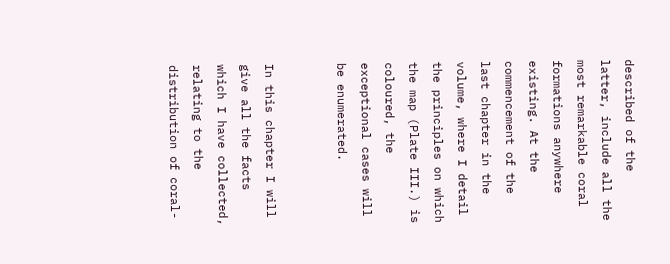described of the latter, include all the most remarkable coral formations anywhere existing. At the commencement of the last chapter in the volume, where I detail the principles on which the map (Plate III.) is coloured, the exceptional cases will be enumerated.


In this chapter I will give all the facts which I have collected, relating to the distribution of coral-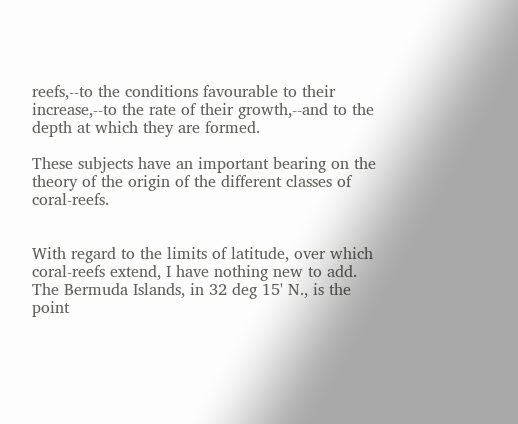reefs,--to the conditions favourable to their increase,--to the rate of their growth,--and to the depth at which they are formed.

These subjects have an important bearing on the theory of the origin of the different classes of coral-reefs.


With regard to the limits of latitude, over which coral-reefs extend, I have nothing new to add. The Bermuda Islands, in 32 deg 15' N., is the point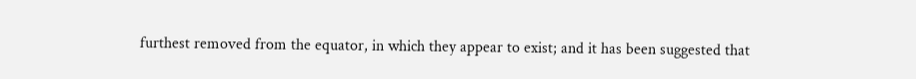furthest removed from the equator, in which they appear to exist; and it has been suggested that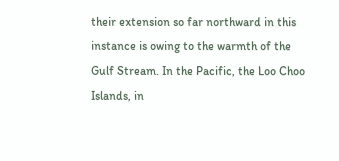their extension so far northward in this instance is owing to the warmth of the Gulf Stream. In the Pacific, the Loo Choo Islands, in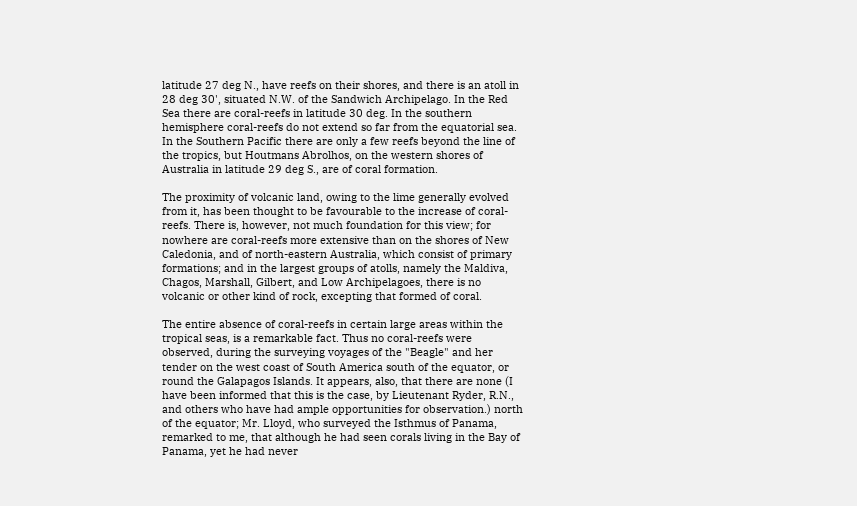latitude 27 deg N., have reefs on their shores, and there is an atoll in 28 deg 30', situated N.W. of the Sandwich Archipelago. In the Red Sea there are coral-reefs in latitude 30 deg. In the southern hemisphere coral-reefs do not extend so far from the equatorial sea. In the Southern Pacific there are only a few reefs beyond the line of the tropics, but Houtmans Abrolhos, on the western shores of Australia in latitude 29 deg S., are of coral formation.

The proximity of volcanic land, owing to the lime generally evolved from it, has been thought to be favourable to the increase of coral-reefs. There is, however, not much foundation for this view; for nowhere are coral-reefs more extensive than on the shores of New Caledonia, and of north-eastern Australia, which consist of primary formations; and in the largest groups of atolls, namely the Maldiva, Chagos, Marshall, Gilbert, and Low Archipelagoes, there is no volcanic or other kind of rock, excepting that formed of coral.

The entire absence of coral-reefs in certain large areas within the tropical seas, is a remarkable fact. Thus no coral-reefs were observed, during the surveying voyages of the "Beagle" and her tender on the west coast of South America south of the equator, or round the Galapagos Islands. It appears, also, that there are none (I have been informed that this is the case, by Lieutenant Ryder, R.N., and others who have had ample opportunities for observation.) north of the equator; Mr. Lloyd, who surveyed the Isthmus of Panama, remarked to me, that although he had seen corals living in the Bay of Panama, yet he had never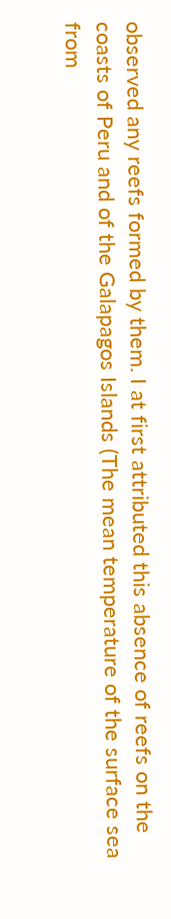observed any reefs formed by them. I at first attributed this absence of reefs on the coasts of Peru and of the Galapagos Islands (The mean temperature of the surface sea from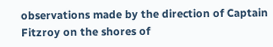observations made by the direction of Captain Fitzroy on the shores of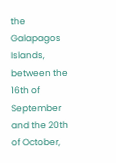the Galapagos Islands, between the 16th of September and the 20th of October,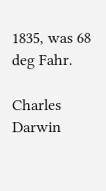1835, was 68 deg Fahr.

Charles Darwin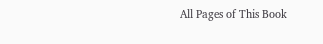All Pages of This Book